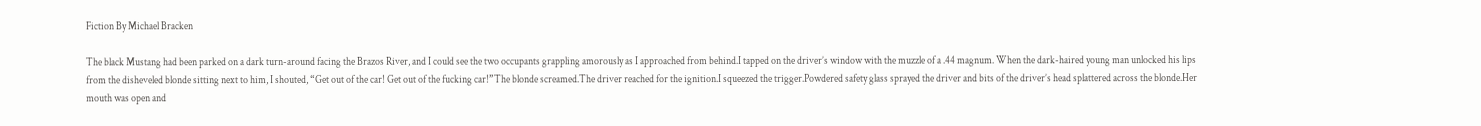Fiction By Michael Bracken

The black Mustang had been parked on a dark turn-around facing the Brazos River, and I could see the two occupants grappling amorously as I approached from behind.I tapped on the driver’s window with the muzzle of a .44 magnum. When the dark-haired young man unlocked his lips from the disheveled blonde sitting next to him, I shouted, “Get out of the car! Get out of the fucking car!”The blonde screamed.The driver reached for the ignition.I squeezed the trigger.Powdered safety glass sprayed the driver and bits of the driver’s head splattered across the blonde.Her mouth was open and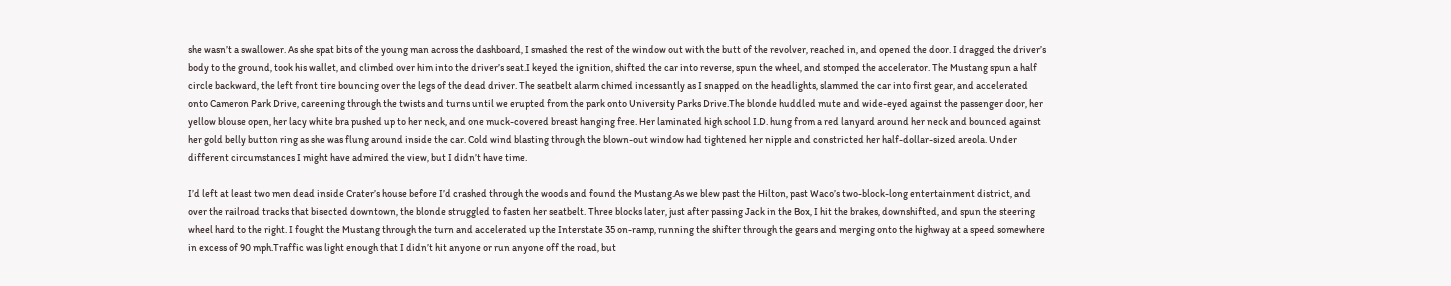she wasn’t a swallower. As she spat bits of the young man across the dashboard, I smashed the rest of the window out with the butt of the revolver, reached in, and opened the door. I dragged the driver’s body to the ground, took his wallet, and climbed over him into the driver’s seat.I keyed the ignition, shifted the car into reverse, spun the wheel, and stomped the accelerator. The Mustang spun a half circle backward, the left front tire bouncing over the legs of the dead driver. The seatbelt alarm chimed incessantly as I snapped on the headlights, slammed the car into first gear, and accelerated onto Cameron Park Drive, careening through the twists and turns until we erupted from the park onto University Parks Drive.The blonde huddled mute and wide-eyed against the passenger door, her yellow blouse open, her lacy white bra pushed up to her neck, and one muck-covered breast hanging free. Her laminated high school I.D. hung from a red lanyard around her neck and bounced against her gold belly button ring as she was flung around inside the car. Cold wind blasting through the blown-out window had tightened her nipple and constricted her half-dollar-sized areola. Under different circumstances I might have admired the view, but I didn’t have time.

I’d left at least two men dead inside Crater’s house before I’d crashed through the woods and found the Mustang.As we blew past the Hilton, past Waco’s two-block-long entertainment district, and over the railroad tracks that bisected downtown, the blonde struggled to fasten her seatbelt. Three blocks later, just after passing Jack in the Box, I hit the brakes, downshifted, and spun the steering wheel hard to the right. I fought the Mustang through the turn and accelerated up the Interstate 35 on-ramp, running the shifter through the gears and merging onto the highway at a speed somewhere in excess of 90 mph.Traffic was light enough that I didn’t hit anyone or run anyone off the road, but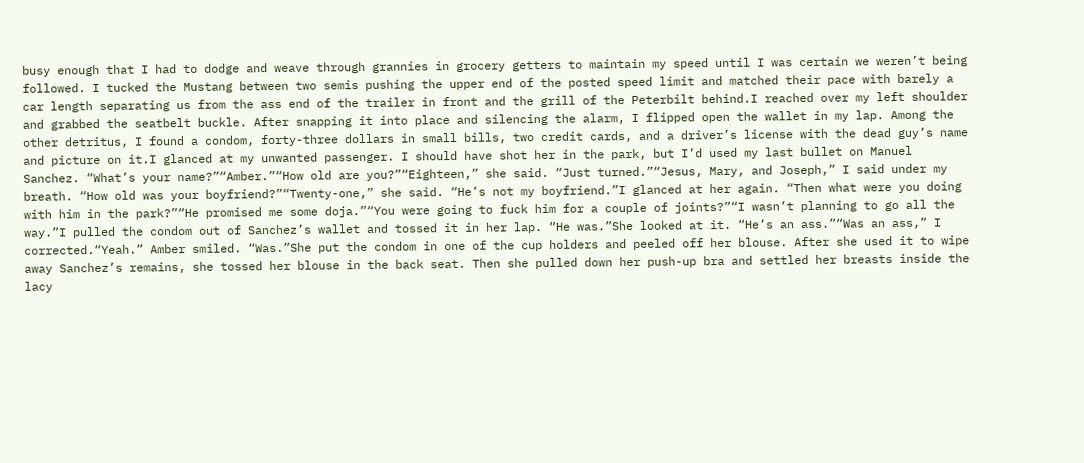busy enough that I had to dodge and weave through grannies in grocery getters to maintain my speed until I was certain we weren’t being followed. I tucked the Mustang between two semis pushing the upper end of the posted speed limit and matched their pace with barely a car length separating us from the ass end of the trailer in front and the grill of the Peterbilt behind.I reached over my left shoulder and grabbed the seatbelt buckle. After snapping it into place and silencing the alarm, I flipped open the wallet in my lap. Among the other detritus, I found a condom, forty-three dollars in small bills, two credit cards, and a driver’s license with the dead guy’s name and picture on it.I glanced at my unwanted passenger. I should have shot her in the park, but I’d used my last bullet on Manuel Sanchez. “What’s your name?”“Amber.”“How old are you?”“Eighteen,” she said. “Just turned.”“Jesus, Mary, and Joseph,” I said under my breath. “How old was your boyfriend?”“Twenty-one,” she said. “He’s not my boyfriend.”I glanced at her again. “Then what were you doing with him in the park?”“He promised me some doja.”“You were going to fuck him for a couple of joints?”“I wasn’t planning to go all the way.”I pulled the condom out of Sanchez’s wallet and tossed it in her lap. “He was.”She looked at it. “He’s an ass.”“Was an ass,” I corrected.“Yeah.” Amber smiled. “Was.”She put the condom in one of the cup holders and peeled off her blouse. After she used it to wipe away Sanchez’s remains, she tossed her blouse in the back seat. Then she pulled down her push-up bra and settled her breasts inside the lacy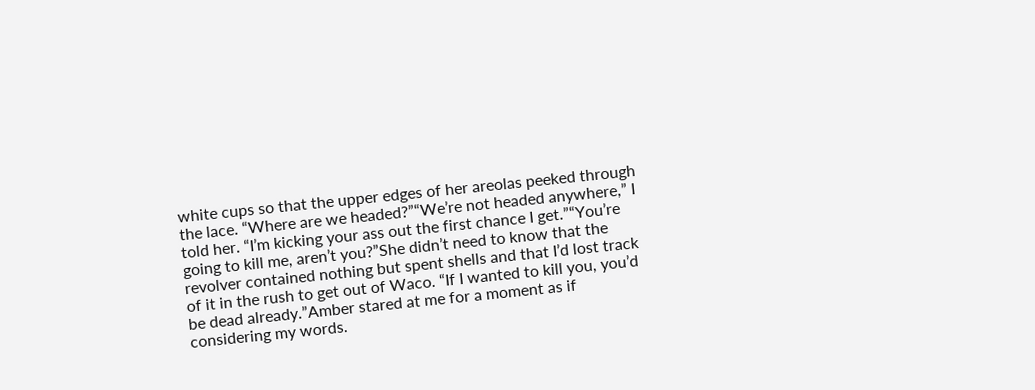white cups so that the upper edges of her areolas peeked through the lace. “Where are we headed?”“We’re not headed anywhere,” I told her. “I’m kicking your ass out the first chance I get.”“You’re going to kill me, aren’t you?”She didn’t need to know that the revolver contained nothing but spent shells and that I’d lost track of it in the rush to get out of Waco. “If I wanted to kill you, you’d be dead already.”Amber stared at me for a moment as if considering my words.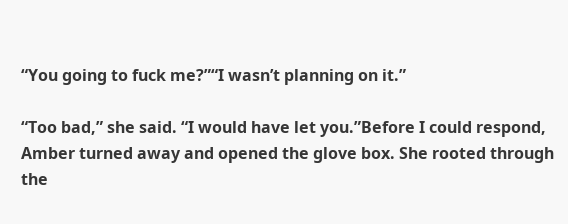“You going to fuck me?”“I wasn’t planning on it.”

“Too bad,” she said. “I would have let you.”Before I could respond, Amber turned away and opened the glove box. She rooted through the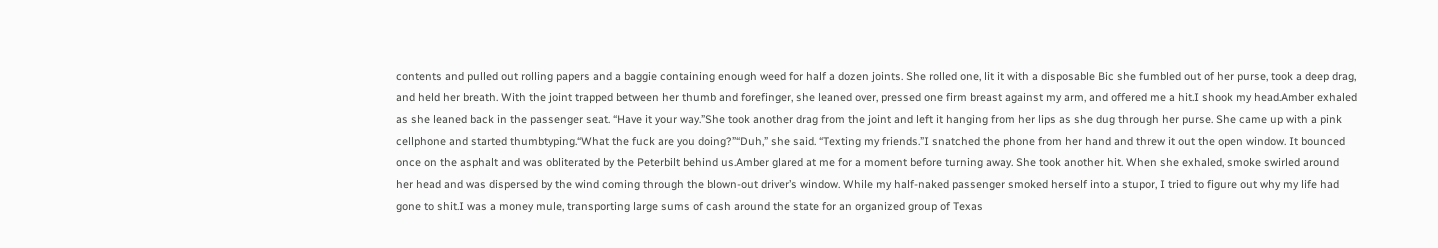contents and pulled out rolling papers and a baggie containing enough weed for half a dozen joints. She rolled one, lit it with a disposable Bic she fumbled out of her purse, took a deep drag, and held her breath. With the joint trapped between her thumb and forefinger, she leaned over, pressed one firm breast against my arm, and offered me a hit.I shook my head.Amber exhaled as she leaned back in the passenger seat. “Have it your way.”She took another drag from the joint and left it hanging from her lips as she dug through her purse. She came up with a pink cellphone and started thumbtyping.“What the fuck are you doing?”“Duh,” she said. “Texting my friends.”I snatched the phone from her hand and threw it out the open window. It bounced once on the asphalt and was obliterated by the Peterbilt behind us.Amber glared at me for a moment before turning away. She took another hit. When she exhaled, smoke swirled around her head and was dispersed by the wind coming through the blown-out driver’s window. While my half-naked passenger smoked herself into a stupor, I tried to figure out why my life had gone to shit.I was a money mule, transporting large sums of cash around the state for an organized group of Texas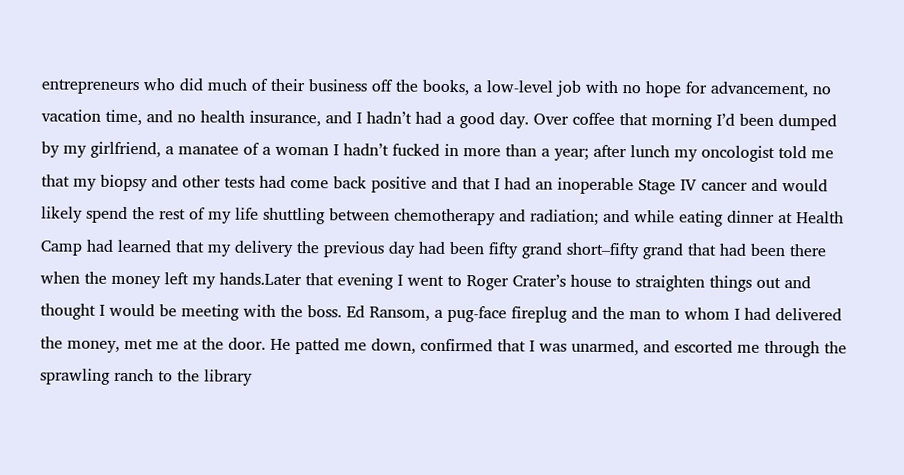entrepreneurs who did much of their business off the books, a low-level job with no hope for advancement, no vacation time, and no health insurance, and I hadn’t had a good day. Over coffee that morning I’d been dumped by my girlfriend, a manatee of a woman I hadn’t fucked in more than a year; after lunch my oncologist told me that my biopsy and other tests had come back positive and that I had an inoperable Stage IV cancer and would likely spend the rest of my life shuttling between chemotherapy and radiation; and while eating dinner at Health Camp had learned that my delivery the previous day had been fifty grand short–fifty grand that had been there when the money left my hands.Later that evening I went to Roger Crater’s house to straighten things out and thought I would be meeting with the boss. Ed Ransom, a pug-face fireplug and the man to whom I had delivered the money, met me at the door. He patted me down, confirmed that I was unarmed, and escorted me through the sprawling ranch to the library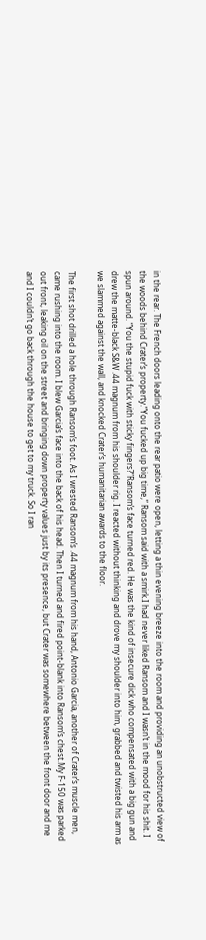in the rear. The French doors leading onto the rear patio were open, letting a thin evening breeze into the room and providing an unobstructed view of the woods behind Crater’s property.“You fucked up big time,” Ransom said with a smirk.I had never liked Ransom and I wasn’t in the mood for his shit. I spun around. “You the stupid fuck with sticky fingers?”Ransom’s face turned red. He was the kind of insecure dick who compensated with a big gun and drew the matte-black S&W .44 magnum from his shoulder rig. I reacted without thinking and drove my shoulder into him, grabbed and twisted his arm as we slammed against the wall, and knocked Crater’s humanitarian awards to the floor.

The first shot drilled a hole through Ransom’s foot. As I wrested Ransom’s .44 magnum from his hand, Antonio Garcia, another of Crater’s muscle men, came rushing into the room. I blew Garcia’s face into the back of his head. Then I turned and fired point-blank into Ransom’s chest.My F-150 was parked out front, leaking oil on the street and bringing down property values just by its presence, but Crater was somewhere between the front door and me and I couldn’t go back through the house to get to my truck. So I ran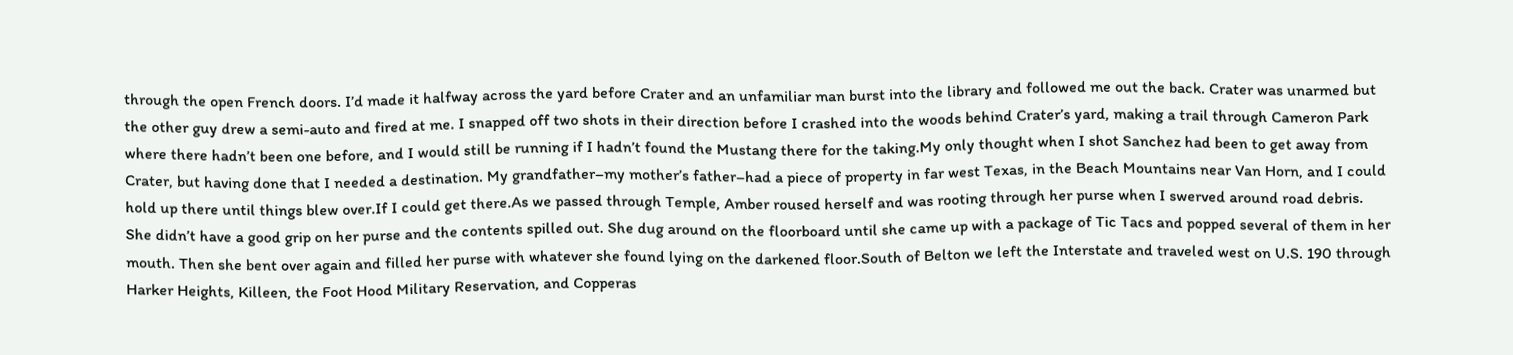through the open French doors. I’d made it halfway across the yard before Crater and an unfamiliar man burst into the library and followed me out the back. Crater was unarmed but the other guy drew a semi-auto and fired at me. I snapped off two shots in their direction before I crashed into the woods behind Crater’s yard, making a trail through Cameron Park where there hadn’t been one before, and I would still be running if I hadn’t found the Mustang there for the taking.My only thought when I shot Sanchez had been to get away from Crater, but having done that I needed a destination. My grandfather–my mother’s father–had a piece of property in far west Texas, in the Beach Mountains near Van Horn, and I could hold up there until things blew over.If I could get there.As we passed through Temple, Amber roused herself and was rooting through her purse when I swerved around road debris. She didn’t have a good grip on her purse and the contents spilled out. She dug around on the floorboard until she came up with a package of Tic Tacs and popped several of them in her mouth. Then she bent over again and filled her purse with whatever she found lying on the darkened floor.South of Belton we left the Interstate and traveled west on U.S. 190 through Harker Heights, Killeen, the Foot Hood Military Reservation, and Copperas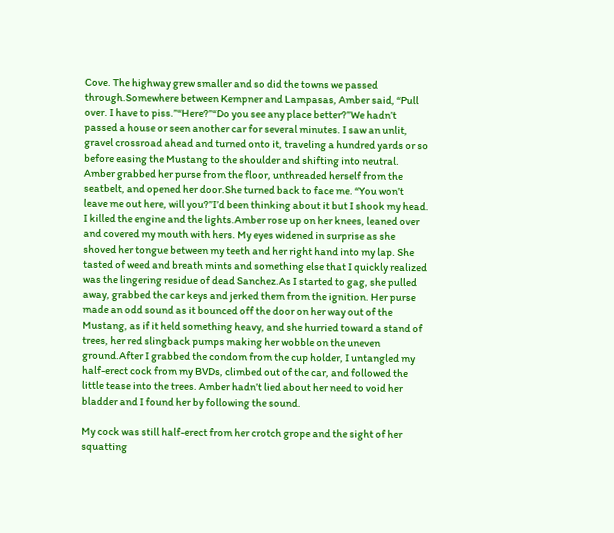Cove. The highway grew smaller and so did the towns we passed through.Somewhere between Kempner and Lampasas, Amber said, “Pull over. I have to piss.”“Here?”“Do you see any place better?”We hadn’t passed a house or seen another car for several minutes. I saw an unlit, gravel crossroad ahead and turned onto it, traveling a hundred yards or so before easing the Mustang to the shoulder and shifting into neutral. Amber grabbed her purse from the floor, unthreaded herself from the seatbelt, and opened her door.She turned back to face me. “You won’t leave me out here, will you?”I’d been thinking about it but I shook my head. I killed the engine and the lights.Amber rose up on her knees, leaned over and covered my mouth with hers. My eyes widened in surprise as she shoved her tongue between my teeth and her right hand into my lap. She tasted of weed and breath mints and something else that I quickly realized was the lingering residue of dead Sanchez.As I started to gag, she pulled away, grabbed the car keys and jerked them from the ignition. Her purse made an odd sound as it bounced off the door on her way out of the Mustang, as if it held something heavy, and she hurried toward a stand of trees, her red slingback pumps making her wobble on the uneven ground.After I grabbed the condom from the cup holder, I untangled my half-erect cock from my BVDs, climbed out of the car, and followed the little tease into the trees. Amber hadn’t lied about her need to void her bladder and I found her by following the sound.

My cock was still half-erect from her crotch grope and the sight of her squatting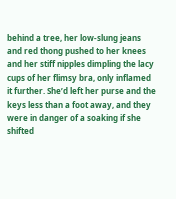behind a tree, her low-slung jeans and red thong pushed to her knees and her stiff nipples dimpling the lacy cups of her flimsy bra, only inflamed it further. She’d left her purse and the keys less than a foot away, and they were in danger of a soaking if she shifted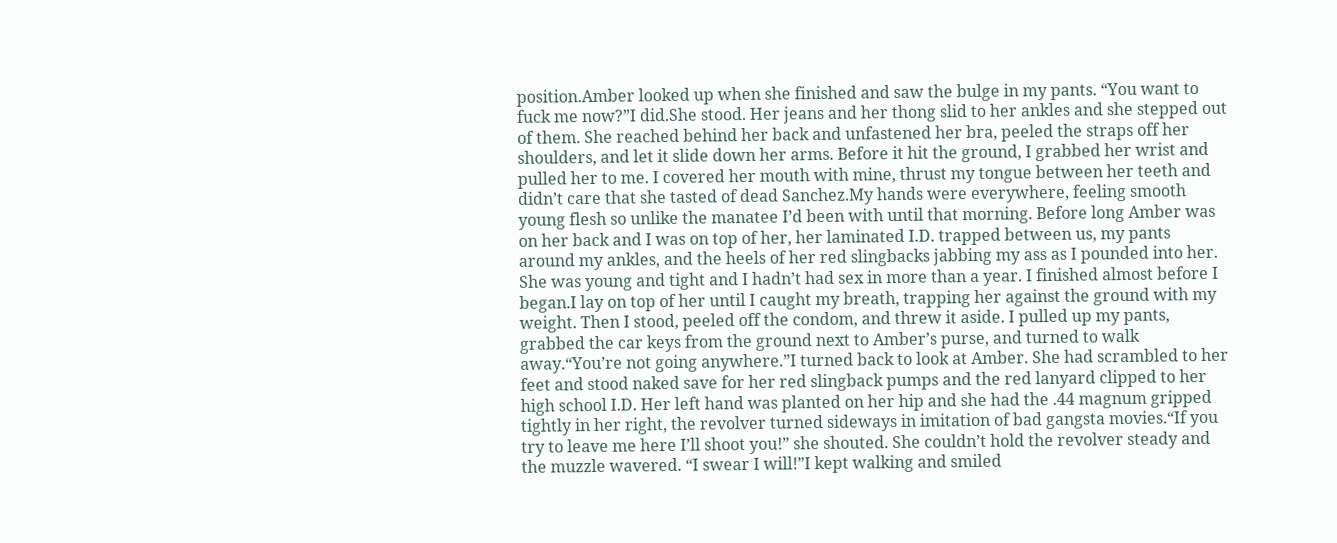position.Amber looked up when she finished and saw the bulge in my pants. “You want to fuck me now?”I did.She stood. Her jeans and her thong slid to her ankles and she stepped out of them. She reached behind her back and unfastened her bra, peeled the straps off her shoulders, and let it slide down her arms. Before it hit the ground, I grabbed her wrist and pulled her to me. I covered her mouth with mine, thrust my tongue between her teeth and didn’t care that she tasted of dead Sanchez.My hands were everywhere, feeling smooth young flesh so unlike the manatee I’d been with until that morning. Before long Amber was on her back and I was on top of her, her laminated I.D. trapped between us, my pants around my ankles, and the heels of her red slingbacks jabbing my ass as I pounded into her. She was young and tight and I hadn’t had sex in more than a year. I finished almost before I began.I lay on top of her until I caught my breath, trapping her against the ground with my weight. Then I stood, peeled off the condom, and threw it aside. I pulled up my pants, grabbed the car keys from the ground next to Amber’s purse, and turned to walk away.“You’re not going anywhere.”I turned back to look at Amber. She had scrambled to her feet and stood naked save for her red slingback pumps and the red lanyard clipped to her high school I.D. Her left hand was planted on her hip and she had the .44 magnum gripped tightly in her right, the revolver turned sideways in imitation of bad gangsta movies.“If you try to leave me here I’ll shoot you!” she shouted. She couldn’t hold the revolver steady and the muzzle wavered. “I swear I will!”I kept walking and smiled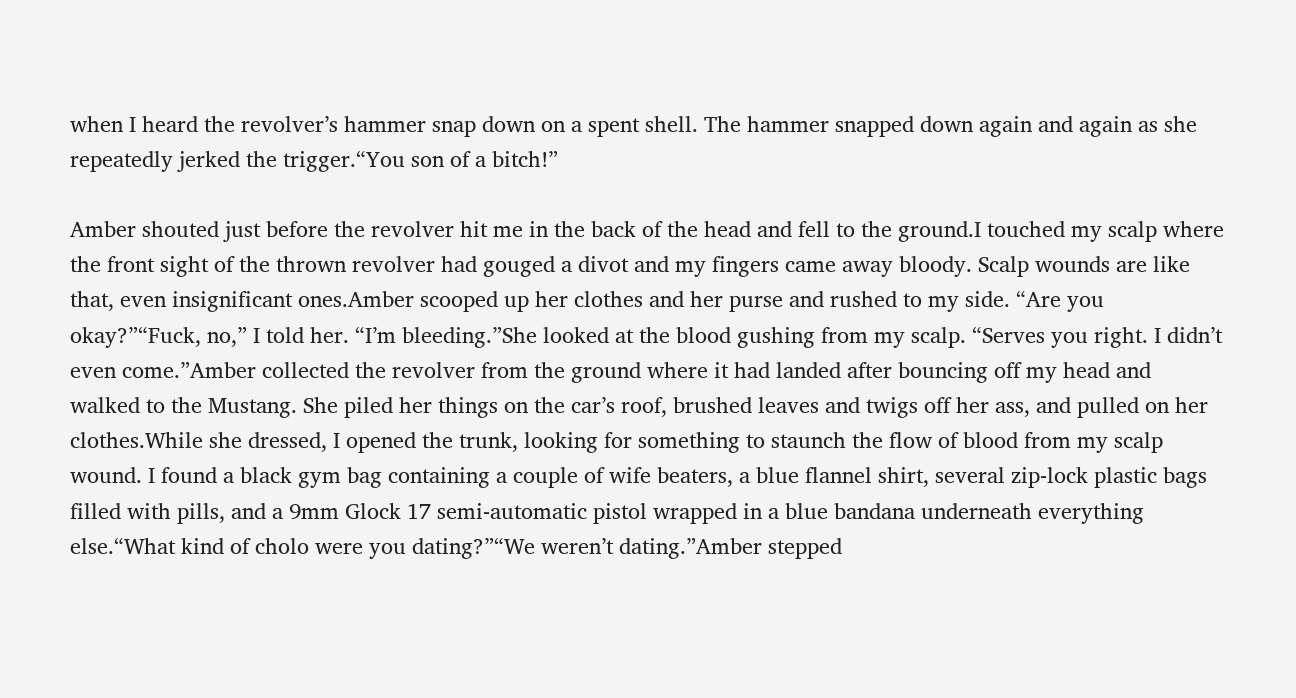when I heard the revolver’s hammer snap down on a spent shell. The hammer snapped down again and again as she repeatedly jerked the trigger.“You son of a bitch!”

Amber shouted just before the revolver hit me in the back of the head and fell to the ground.I touched my scalp where the front sight of the thrown revolver had gouged a divot and my fingers came away bloody. Scalp wounds are like that, even insignificant ones.Amber scooped up her clothes and her purse and rushed to my side. “Are you okay?”“Fuck, no,” I told her. “I’m bleeding.”She looked at the blood gushing from my scalp. “Serves you right. I didn’t even come.”Amber collected the revolver from the ground where it had landed after bouncing off my head and walked to the Mustang. She piled her things on the car’s roof, brushed leaves and twigs off her ass, and pulled on her clothes.While she dressed, I opened the trunk, looking for something to staunch the flow of blood from my scalp wound. I found a black gym bag containing a couple of wife beaters, a blue flannel shirt, several zip-lock plastic bags filled with pills, and a 9mm Glock 17 semi-automatic pistol wrapped in a blue bandana underneath everything else.“What kind of cholo were you dating?”“We weren’t dating.”Amber stepped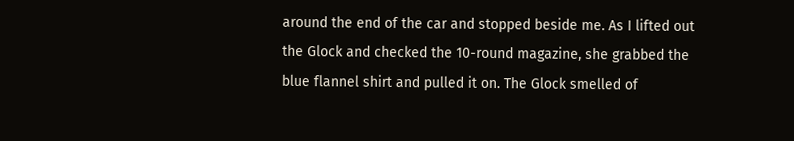around the end of the car and stopped beside me. As I lifted out the Glock and checked the 10-round magazine, she grabbed the blue flannel shirt and pulled it on. The Glock smelled of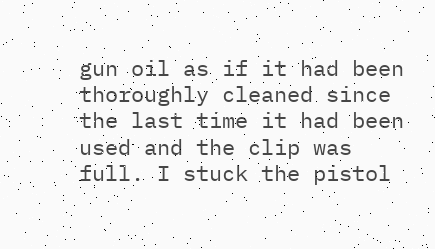gun oil as if it had been thoroughly cleaned since the last time it had been used and the clip was full. I stuck the pistol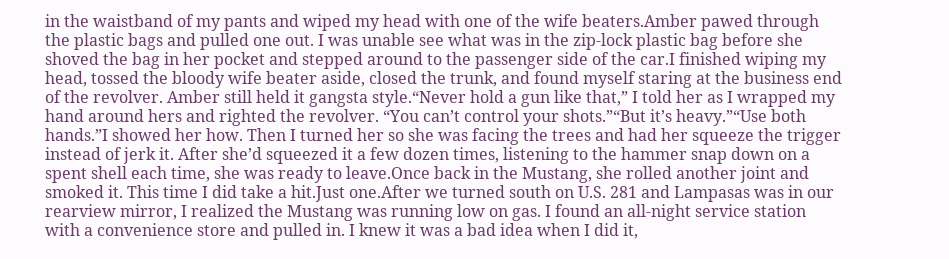in the waistband of my pants and wiped my head with one of the wife beaters.Amber pawed through the plastic bags and pulled one out. I was unable see what was in the zip-lock plastic bag before she shoved the bag in her pocket and stepped around to the passenger side of the car.I finished wiping my head, tossed the bloody wife beater aside, closed the trunk, and found myself staring at the business end of the revolver. Amber still held it gangsta style.“Never hold a gun like that,” I told her as I wrapped my hand around hers and righted the revolver. “You can’t control your shots.”“But it’s heavy.”“Use both hands.”I showed her how. Then I turned her so she was facing the trees and had her squeeze the trigger instead of jerk it. After she’d squeezed it a few dozen times, listening to the hammer snap down on a spent shell each time, she was ready to leave.Once back in the Mustang, she rolled another joint and smoked it. This time I did take a hit.Just one.After we turned south on U.S. 281 and Lampasas was in our rearview mirror, I realized the Mustang was running low on gas. I found an all-night service station with a convenience store and pulled in. I knew it was a bad idea when I did it,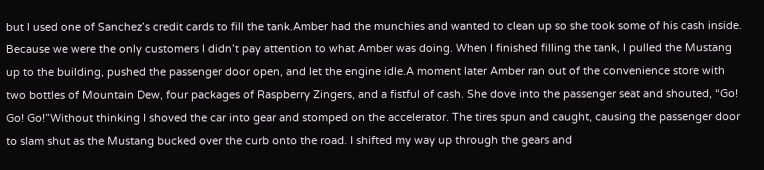but I used one of Sanchez’s credit cards to fill the tank.Amber had the munchies and wanted to clean up so she took some of his cash inside. Because we were the only customers I didn’t pay attention to what Amber was doing. When I finished filling the tank, I pulled the Mustang up to the building, pushed the passenger door open, and let the engine idle.A moment later Amber ran out of the convenience store with two bottles of Mountain Dew, four packages of Raspberry Zingers, and a fistful of cash. She dove into the passenger seat and shouted, “Go! Go! Go!”Without thinking I shoved the car into gear and stomped on the accelerator. The tires spun and caught, causing the passenger door to slam shut as the Mustang bucked over the curb onto the road. I shifted my way up through the gears and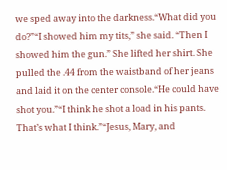we sped away into the darkness.“What did you do?”“I showed him my tits,” she said. “Then I showed him the gun.” She lifted her shirt. She pulled the .44 from the waistband of her jeans and laid it on the center console.“He could have shot you.”“I think he shot a load in his pants. That’s what I think.”“Jesus, Mary, and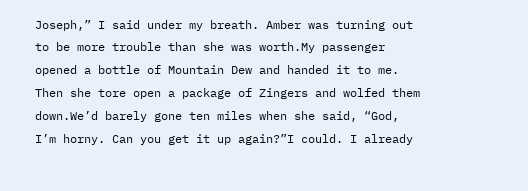Joseph,” I said under my breath. Amber was turning out to be more trouble than she was worth.My passenger opened a bottle of Mountain Dew and handed it to me. Then she tore open a package of Zingers and wolfed them down.We’d barely gone ten miles when she said, “God, I’m horny. Can you get it up again?”I could. I already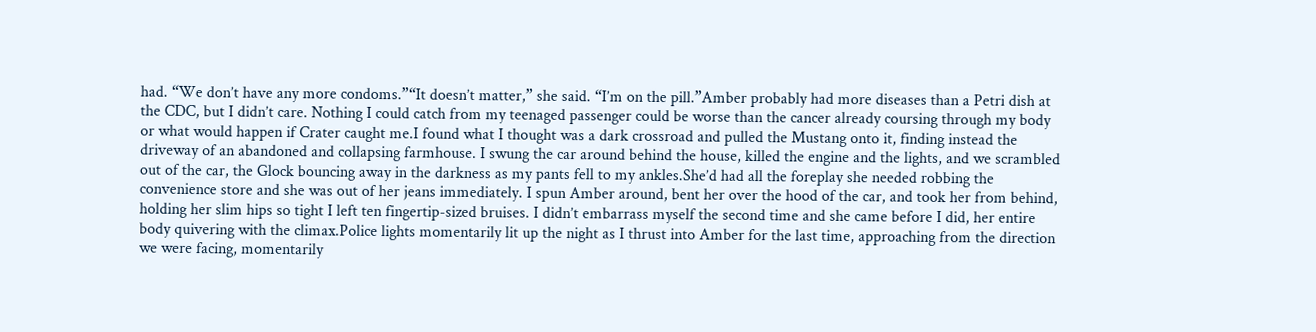had. “We don’t have any more condoms.”“It doesn’t matter,” she said. “I’m on the pill.”Amber probably had more diseases than a Petri dish at the CDC, but I didn’t care. Nothing I could catch from my teenaged passenger could be worse than the cancer already coursing through my body or what would happen if Crater caught me.I found what I thought was a dark crossroad and pulled the Mustang onto it, finding instead the driveway of an abandoned and collapsing farmhouse. I swung the car around behind the house, killed the engine and the lights, and we scrambled out of the car, the Glock bouncing away in the darkness as my pants fell to my ankles.She’d had all the foreplay she needed robbing the convenience store and she was out of her jeans immediately. I spun Amber around, bent her over the hood of the car, and took her from behind, holding her slim hips so tight I left ten fingertip-sized bruises. I didn’t embarrass myself the second time and she came before I did, her entire body quivering with the climax.Police lights momentarily lit up the night as I thrust into Amber for the last time, approaching from the direction we were facing, momentarily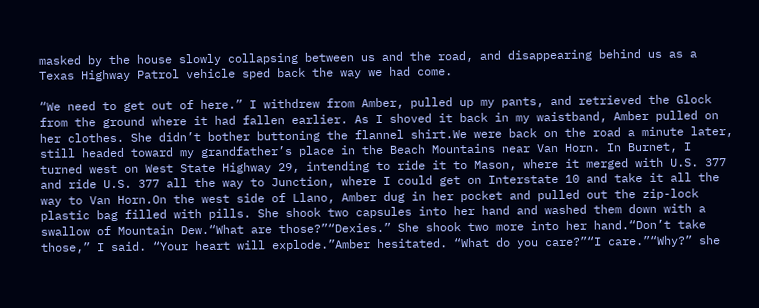masked by the house slowly collapsing between us and the road, and disappearing behind us as a Texas Highway Patrol vehicle sped back the way we had come.

“We need to get out of here.” I withdrew from Amber, pulled up my pants, and retrieved the Glock from the ground where it had fallen earlier. As I shoved it back in my waistband, Amber pulled on her clothes. She didn’t bother buttoning the flannel shirt.We were back on the road a minute later, still headed toward my grandfather’s place in the Beach Mountains near Van Horn. In Burnet, I turned west on West State Highway 29, intending to ride it to Mason, where it merged with U.S. 377 and ride U.S. 377 all the way to Junction, where I could get on Interstate 10 and take it all the way to Van Horn.On the west side of Llano, Amber dug in her pocket and pulled out the zip-lock plastic bag filled with pills. She shook two capsules into her hand and washed them down with a swallow of Mountain Dew.“What are those?”“Dexies.” She shook two more into her hand.“Don’t take those,” I said. “Your heart will explode.”Amber hesitated. “What do you care?”“I care.”“Why?” she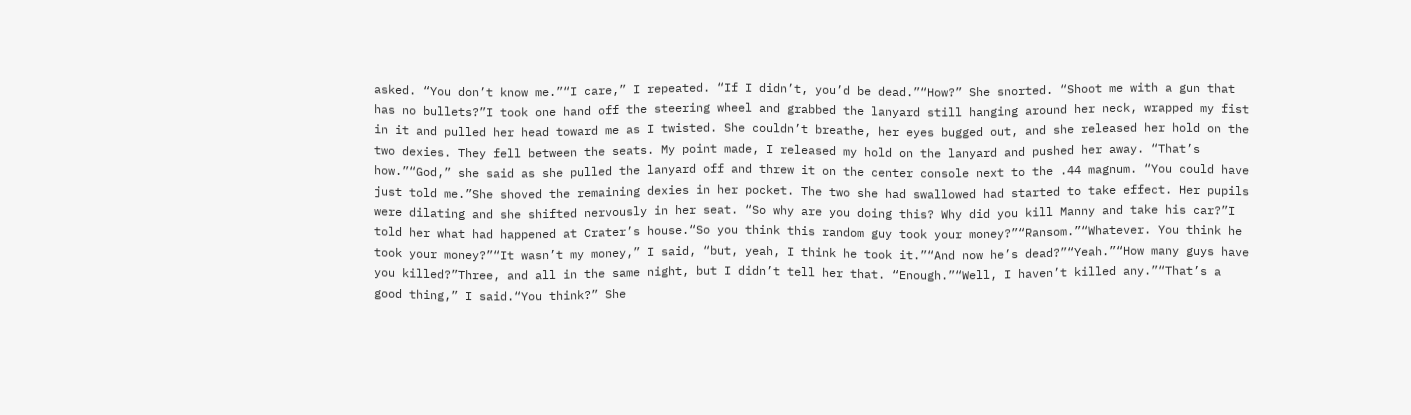asked. “You don’t know me.”“I care,” I repeated. “If I didn’t, you’d be dead.”“How?” She snorted. “Shoot me with a gun that has no bullets?”I took one hand off the steering wheel and grabbed the lanyard still hanging around her neck, wrapped my fist in it and pulled her head toward me as I twisted. She couldn’t breathe, her eyes bugged out, and she released her hold on the two dexies. They fell between the seats. My point made, I released my hold on the lanyard and pushed her away. “That’s how.”“God,” she said as she pulled the lanyard off and threw it on the center console next to the .44 magnum. “You could have just told me.”She shoved the remaining dexies in her pocket. The two she had swallowed had started to take effect. Her pupils were dilating and she shifted nervously in her seat. “So why are you doing this? Why did you kill Manny and take his car?”I told her what had happened at Crater’s house.“So you think this random guy took your money?”“Ransom.”“Whatever. You think he took your money?”“It wasn’t my money,” I said, “but, yeah, I think he took it.”“And now he’s dead?”“Yeah.”“How many guys have you killed?”Three, and all in the same night, but I didn’t tell her that. “Enough.”“Well, I haven’t killed any.”“That’s a good thing,” I said.“You think?” She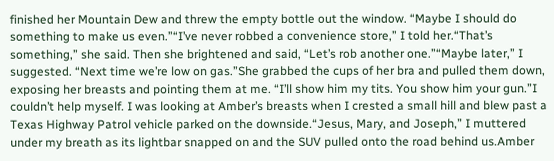finished her Mountain Dew and threw the empty bottle out the window. “Maybe I should do something to make us even.”“I’ve never robbed a convenience store,” I told her.“That’s something,” she said. Then she brightened and said, “Let’s rob another one.”“Maybe later,” I suggested. “Next time we’re low on gas.”She grabbed the cups of her bra and pulled them down, exposing her breasts and pointing them at me. “I’ll show him my tits. You show him your gun.”I couldn’t help myself. I was looking at Amber’s breasts when I crested a small hill and blew past a Texas Highway Patrol vehicle parked on the downside.“Jesus, Mary, and Joseph,” I muttered under my breath as its lightbar snapped on and the SUV pulled onto the road behind us.Amber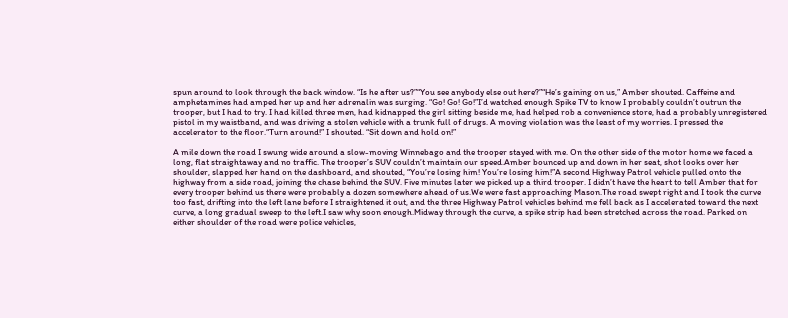spun around to look through the back window. “Is he after us?”“You see anybody else out here?”“He’s gaining on us,” Amber shouted. Caffeine and amphetamines had amped her up and her adrenalin was surging. “Go! Go! Go!”I’d watched enough Spike TV to know I probably couldn’t outrun the trooper, but I had to try. I had killed three men, had kidnapped the girl sitting beside me, had helped rob a convenience store, had a probably unregistered pistol in my waistband, and was driving a stolen vehicle with a trunk full of drugs. A moving violation was the least of my worries. I pressed the accelerator to the floor.“Turn around!” I shouted. “Sit down and hold on!”

A mile down the road I swung wide around a slow-moving Winnebago and the trooper stayed with me. On the other side of the motor home we faced a long, flat straightaway and no traffic. The trooper’s SUV couldn’t maintain our speed.Amber bounced up and down in her seat, shot looks over her shoulder, slapped her hand on the dashboard, and shouted, “You’re losing him! You’re losing him!”A second Highway Patrol vehicle pulled onto the highway from a side road, joining the chase behind the SUV. Five minutes later we picked up a third trooper. I didn’t have the heart to tell Amber that for every trooper behind us there were probably a dozen somewhere ahead of us.We were fast approaching Mason.The road swept right and I took the curve too fast, drifting into the left lane before I straightened it out, and the three Highway Patrol vehicles behind me fell back as I accelerated toward the next curve, a long gradual sweep to the left.I saw why soon enough.Midway through the curve, a spike strip had been stretched across the road. Parked on either shoulder of the road were police vehicles,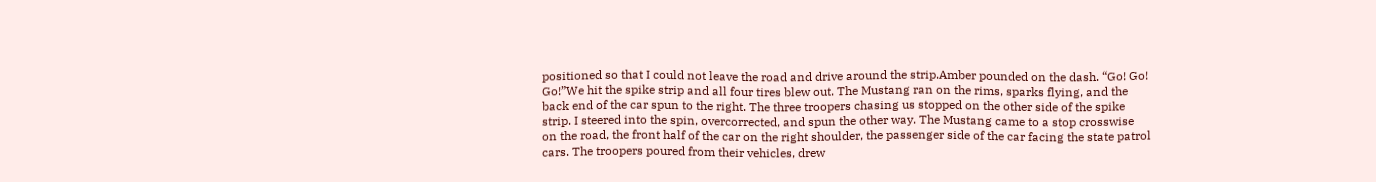positioned so that I could not leave the road and drive around the strip.Amber pounded on the dash. “Go! Go! Go!”We hit the spike strip and all four tires blew out. The Mustang ran on the rims, sparks flying, and the back end of the car spun to the right. The three troopers chasing us stopped on the other side of the spike strip. I steered into the spin, overcorrected, and spun the other way. The Mustang came to a stop crosswise on the road, the front half of the car on the right shoulder, the passenger side of the car facing the state patrol cars. The troopers poured from their vehicles, drew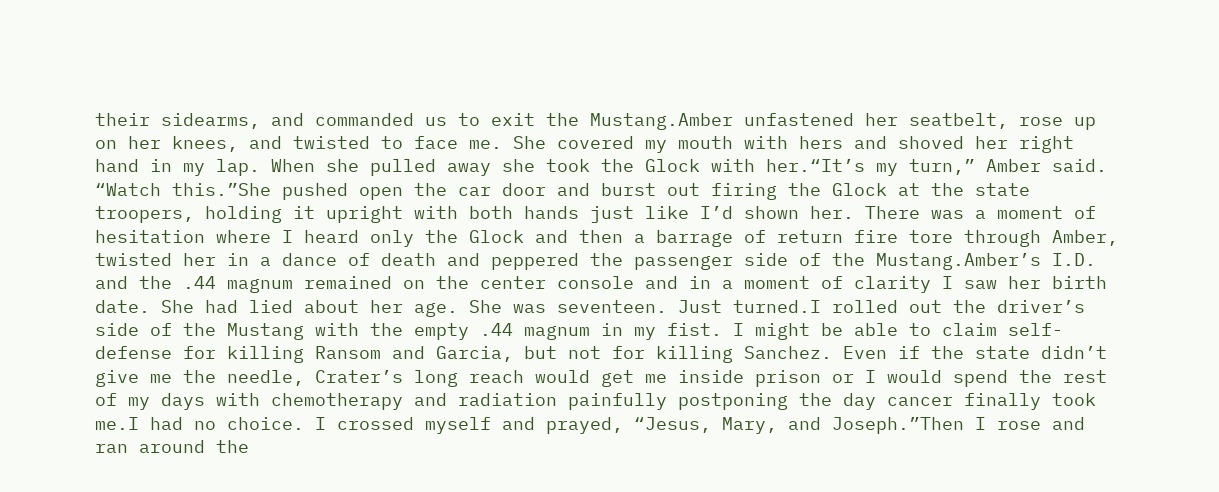their sidearms, and commanded us to exit the Mustang.Amber unfastened her seatbelt, rose up on her knees, and twisted to face me. She covered my mouth with hers and shoved her right hand in my lap. When she pulled away she took the Glock with her.“It’s my turn,” Amber said. “Watch this.”She pushed open the car door and burst out firing the Glock at the state troopers, holding it upright with both hands just like I’d shown her. There was a moment of hesitation where I heard only the Glock and then a barrage of return fire tore through Amber, twisted her in a dance of death and peppered the passenger side of the Mustang.Amber’s I.D. and the .44 magnum remained on the center console and in a moment of clarity I saw her birth date. She had lied about her age. She was seventeen. Just turned.I rolled out the driver’s side of the Mustang with the empty .44 magnum in my fist. I might be able to claim self-defense for killing Ransom and Garcia, but not for killing Sanchez. Even if the state didn’t give me the needle, Crater’s long reach would get me inside prison or I would spend the rest of my days with chemotherapy and radiation painfully postponing the day cancer finally took me.I had no choice. I crossed myself and prayed, “Jesus, Mary, and Joseph.”Then I rose and ran around the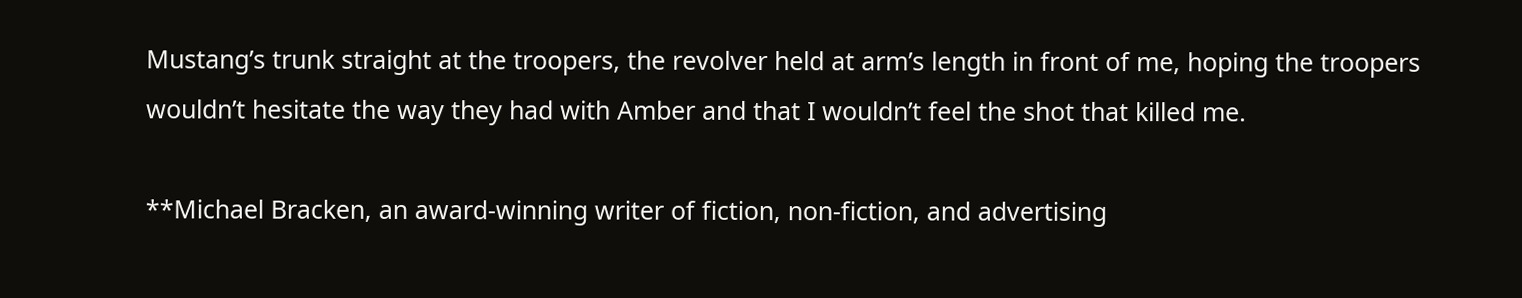Mustang’s trunk straight at the troopers, the revolver held at arm’s length in front of me, hoping the troopers wouldn’t hesitate the way they had with Amber and that I wouldn’t feel the shot that killed me.

**Michael Bracken, an award-winning writer of fiction, non-fiction, and advertising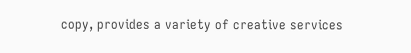copy, provides a variety of creative services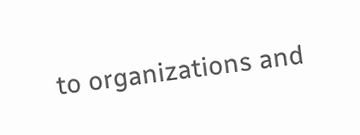to organizations and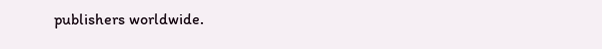publishers worldwide.